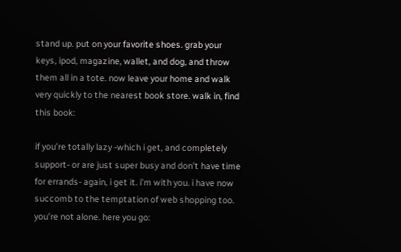stand up. put on your favorite shoes. grab your keys, ipod, magazine, wallet, and dog, and throw them all in a tote. now leave your home and walk very quickly to the nearest book store. walk in, find this book:

if you’re totally lazy -which i get, and completely support- or are just super busy and don’t have time for errands- again, i get it. i’m with you. i have now succomb to the temptation of web shopping too. you’re not alone. here you go: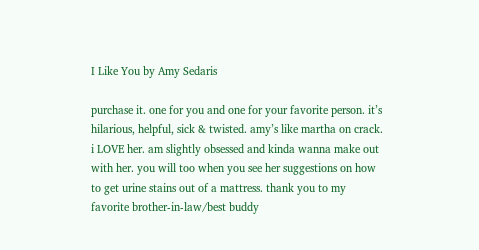I Like You by Amy Sedaris

purchase it. one for you and one for your favorite person. it’s hilarious, helpful, sick & twisted. amy’s like martha on crack. i LOVE her. am slightly obsessed and kinda wanna make out with her. you will too when you see her suggestions on how to get urine stains out of a mattress. thank you to my favorite brother-in-law/best buddy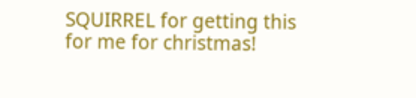SQUIRREL for getting this for me for christmas!